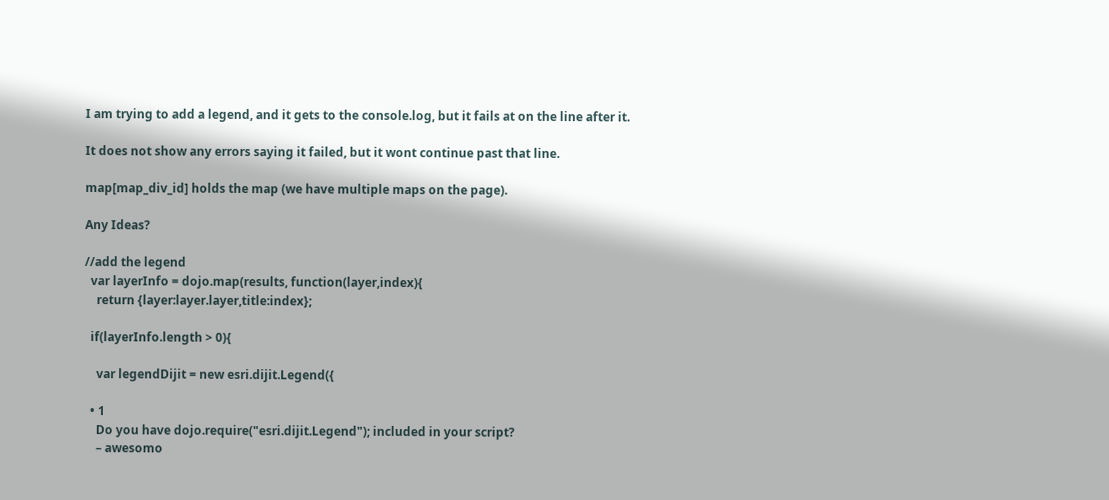I am trying to add a legend, and it gets to the console.log, but it fails at on the line after it.

It does not show any errors saying it failed, but it wont continue past that line.

map[map_div_id] holds the map (we have multiple maps on the page).

Any Ideas?

//add the legend
  var layerInfo = dojo.map(results, function(layer,index){
    return {layer:layer.layer,title:index};

  if(layerInfo.length > 0){

    var legendDijit = new esri.dijit.Legend({

  • 1
    Do you have dojo.require("esri.dijit.Legend"); included in your script?
    – awesomo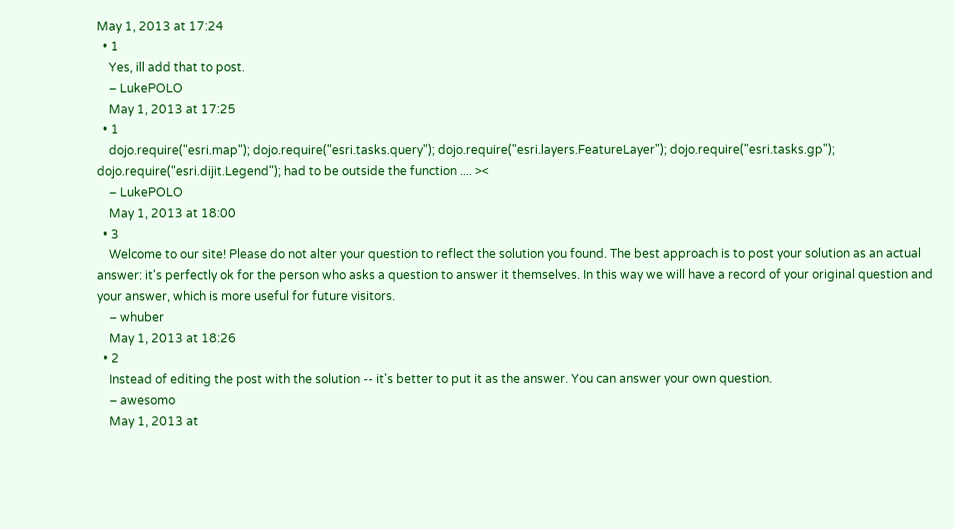May 1, 2013 at 17:24
  • 1
    Yes, ill add that to post.
    – LukePOLO
    May 1, 2013 at 17:25
  • 1
    dojo.require("esri.map"); dojo.require("esri.tasks.query"); dojo.require("esri.layers.FeatureLayer"); dojo.require("esri.tasks.gp"); dojo.require("esri.dijit.Legend"); had to be outside the function .... ><
    – LukePOLO
    May 1, 2013 at 18:00
  • 3
    Welcome to our site! Please do not alter your question to reflect the solution you found. The best approach is to post your solution as an actual answer: it's perfectly ok for the person who asks a question to answer it themselves. In this way we will have a record of your original question and your answer, which is more useful for future visitors.
    – whuber
    May 1, 2013 at 18:26
  • 2
    Instead of editing the post with the solution -- it's better to put it as the answer. You can answer your own question.
    – awesomo
    May 1, 2013 at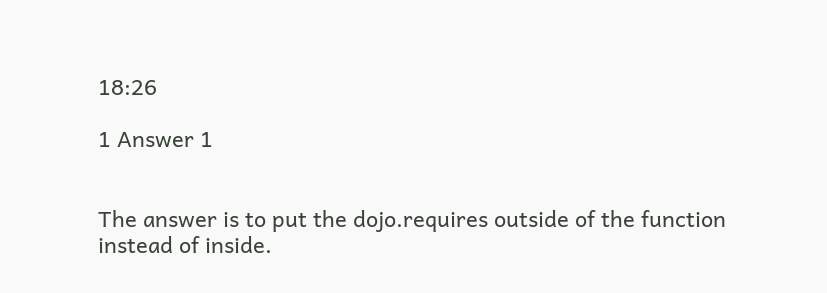18:26

1 Answer 1


The answer is to put the dojo.requires outside of the function instead of inside.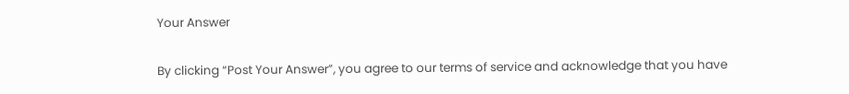Your Answer

By clicking “Post Your Answer”, you agree to our terms of service and acknowledge that you have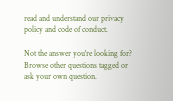read and understand our privacy policy and code of conduct.

Not the answer you're looking for? Browse other questions tagged or ask your own question.